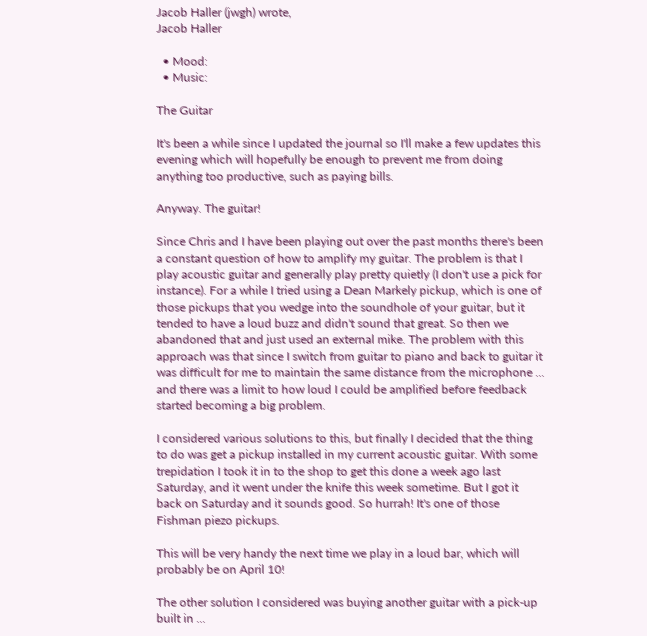Jacob Haller (jwgh) wrote,
Jacob Haller

  • Mood:
  • Music:

The Guitar

It's been a while since I updated the journal so I'll make a few updates this evening which will hopefully be enough to prevent me from doing anything too productive, such as paying bills.

Anyway. The guitar!

Since Chris and I have been playing out over the past months there's been a constant question of how to amplify my guitar. The problem is that I play acoustic guitar and generally play pretty quietly (I don't use a pick for instance). For a while I tried using a Dean Markely pickup, which is one of those pickups that you wedge into the soundhole of your guitar, but it tended to have a loud buzz and didn't sound that great. So then we abandoned that and just used an external mike. The problem with this approach was that since I switch from guitar to piano and back to guitar it was difficult for me to maintain the same distance from the microphone ... and there was a limit to how loud I could be amplified before feedback started becoming a big problem.

I considered various solutions to this, but finally I decided that the thing to do was get a pickup installed in my current acoustic guitar. With some trepidation I took it in to the shop to get this done a week ago last Saturday, and it went under the knife this week sometime. But I got it back on Saturday and it sounds good. So hurrah! It's one of those Fishman piezo pickups.

This will be very handy the next time we play in a loud bar, which will probably be on April 10!

The other solution I considered was buying another guitar with a pick-up built in ...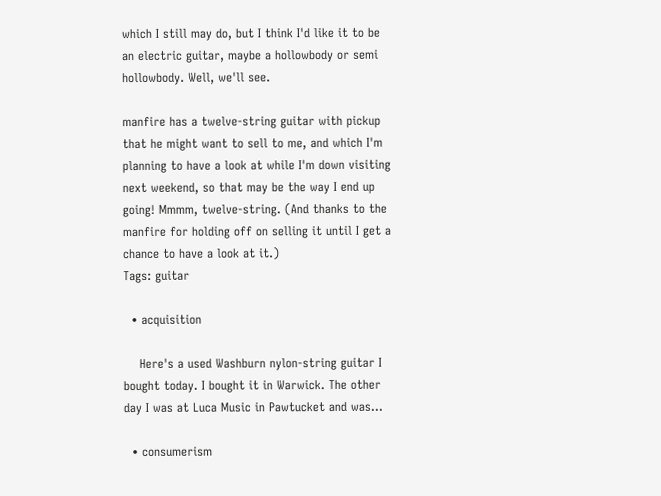which I still may do, but I think I'd like it to be an electric guitar, maybe a hollowbody or semi hollowbody. Well, we'll see.

manfire has a twelve-string guitar with pickup that he might want to sell to me, and which I'm planning to have a look at while I'm down visiting next weekend, so that may be the way I end up going! Mmmm, twelve-string. (And thanks to the manfire for holding off on selling it until I get a chance to have a look at it.)
Tags: guitar

  • acquisition

    Here's a used Washburn nylon-string guitar I bought today. I bought it in Warwick. The other day I was at Luca Music in Pawtucket and was…

  • consumerism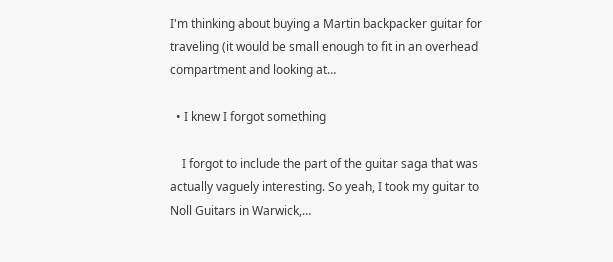I'm thinking about buying a Martin backpacker guitar for traveling (it would be small enough to fit in an overhead compartment and looking at…

  • I knew I forgot something

    I forgot to include the part of the guitar saga that was actually vaguely interesting. So yeah, I took my guitar to Noll Guitars in Warwick,…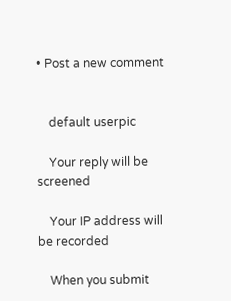• Post a new comment


    default userpic

    Your reply will be screened

    Your IP address will be recorded

    When you submit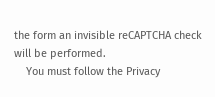the form an invisible reCAPTCHA check will be performed.
    You must follow the Privacy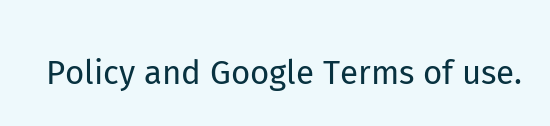Policy and Google Terms of use.